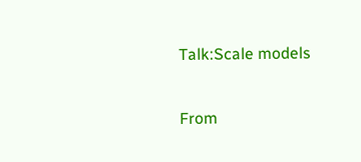Talk:Scale models

From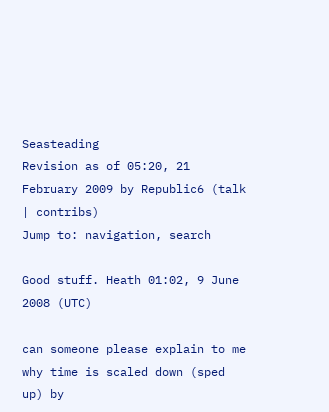Seasteading
Revision as of 05:20, 21 February 2009 by Republic6 (talk | contribs)
Jump to: navigation, search

Good stuff. Heath 01:02, 9 June 2008 (UTC)

can someone please explain to me why time is scaled down (sped up) by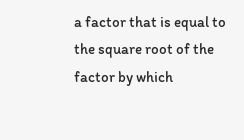a factor that is equal to the square root of the factor by which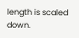length is scaled down.